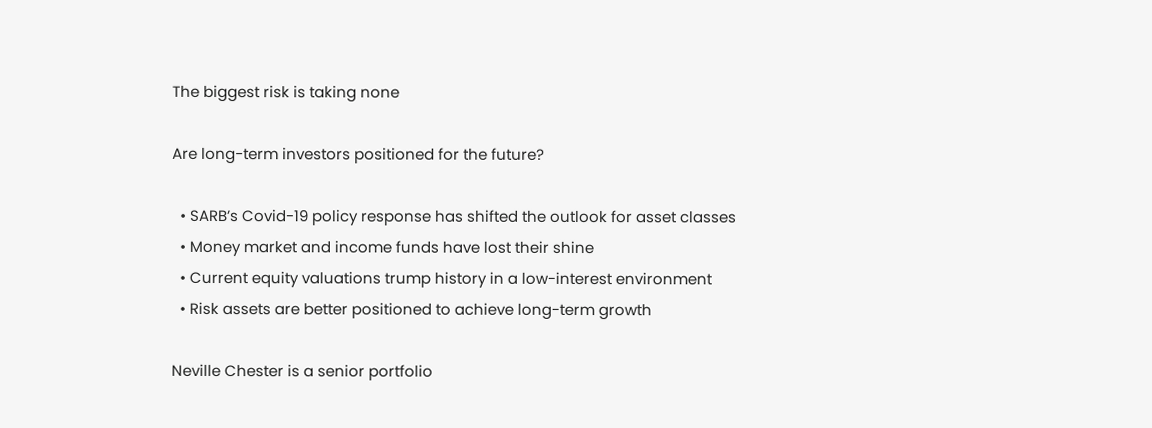The biggest risk is taking none

Are long-term investors positioned for the future?

  • SARB’s Covid-19 policy response has shifted the outlook for asset classes
  • Money market and income funds have lost their shine
  • Current equity valuations trump history in a low-interest environment
  • Risk assets are better positioned to achieve long-term growth

Neville Chester is a senior portfolio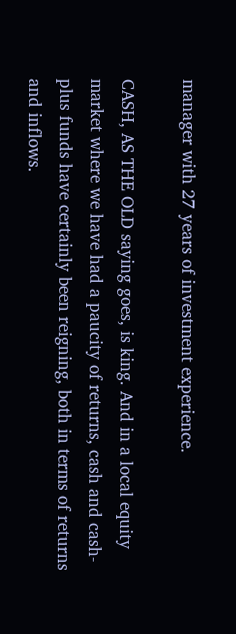manager with 27 years of investment experience.

CASH, AS THE OLD saying goes, is king. And in a local equity market where we have had a paucity of returns, cash and cash-plus funds have certainly been reigning, both in terms of returns and inflows.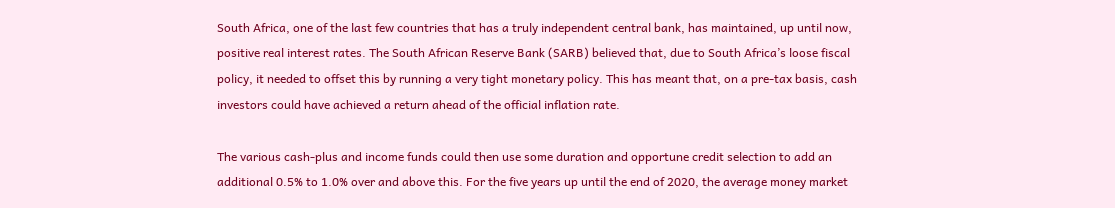South Africa, one of the last few countries that has a truly independent central bank, has maintained, up until now, positive real interest rates. The South African Reserve Bank (SARB) believed that, due to South Africa’s loose fiscal policy, it needed to offset this by running a very tight monetary policy. This has meant that, on a pre-tax basis, cash investors could have achieved a return ahead of the official inflation rate.

The various cash-plus and income funds could then use some duration and opportune credit selection to add an additional 0.5% to 1.0% over and above this. For the five years up until the end of 2020, the average money market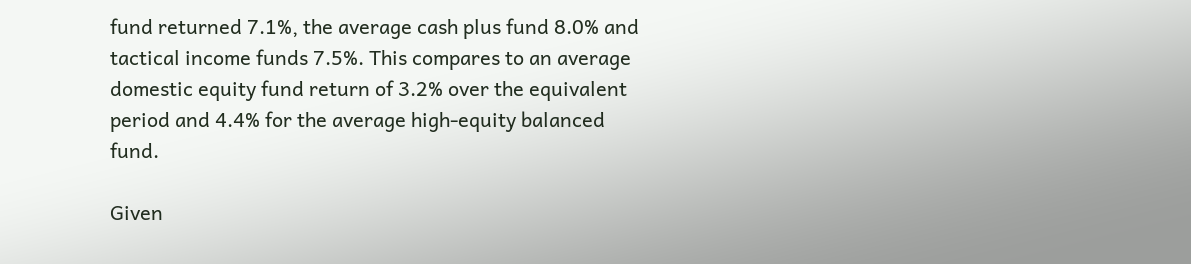fund returned 7.1%, the average cash plus fund 8.0% and tactical income funds 7.5%. This compares to an average domestic equity fund return of 3.2% over the equivalent period and 4.4% for the average high-equity balanced fund.

Given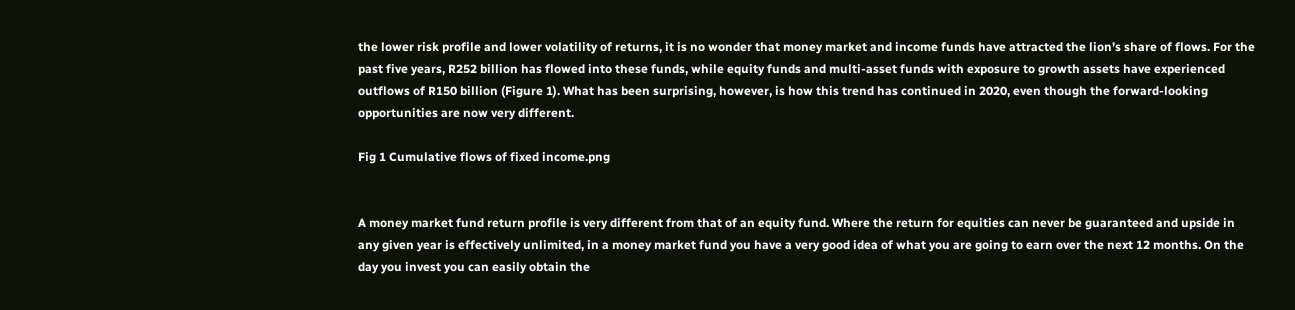the lower risk profile and lower volatility of returns, it is no wonder that money market and income funds have attracted the lion’s share of flows. For the past five years, R252 billion has flowed into these funds, while equity funds and multi-asset funds with exposure to growth assets have experienced outflows of R150 billion (Figure 1). What has been surprising, however, is how this trend has continued in 2020, even though the forward-looking opportunities are now very different.

Fig 1 Cumulative flows of fixed income.png


A money market fund return profile is very different from that of an equity fund. Where the return for equities can never be guaranteed and upside in any given year is effectively unlimited, in a money market fund you have a very good idea of what you are going to earn over the next 12 months. On the day you invest you can easily obtain the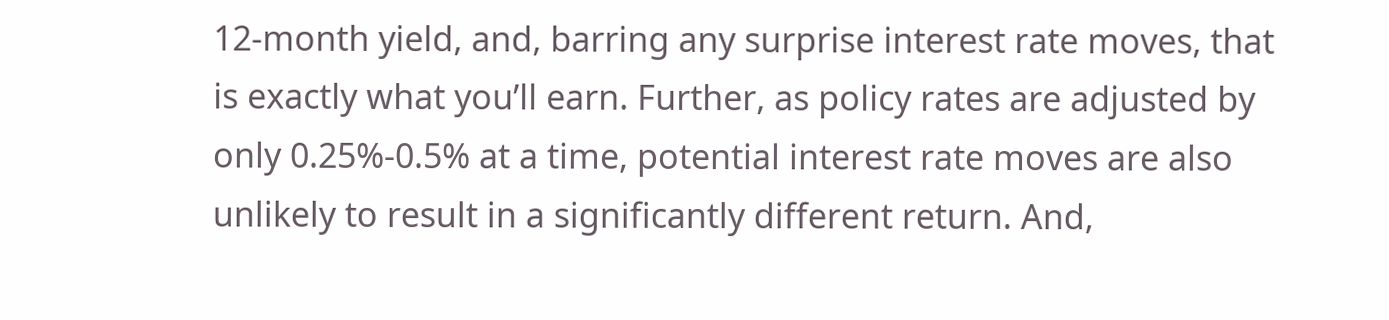12-month yield, and, barring any surprise interest rate moves, that is exactly what you’ll earn. Further, as policy rates are adjusted by only 0.25%-0.5% at a time, potential interest rate moves are also unlikely to result in a significantly different return. And,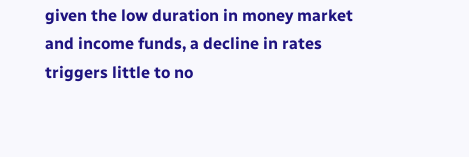given the low duration in money market and income funds, a decline in rates triggers little to no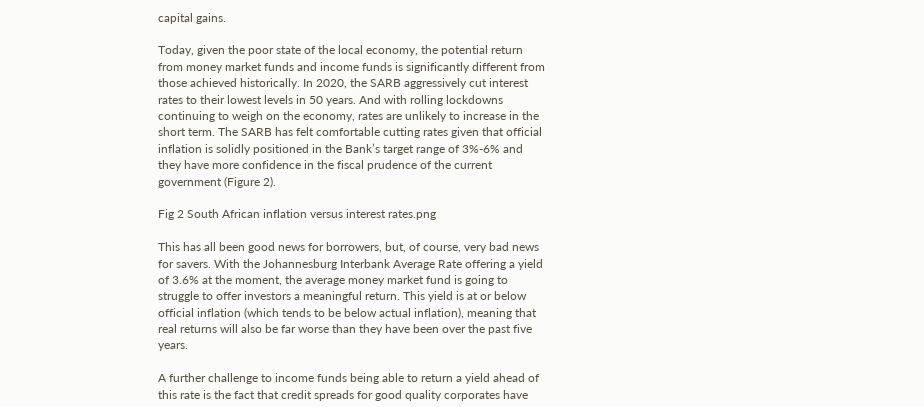capital gains.

Today, given the poor state of the local economy, the potential return from money market funds and income funds is significantly different from those achieved historically. In 2020, the SARB aggressively cut interest rates to their lowest levels in 50 years. And with rolling lockdowns continuing to weigh on the economy, rates are unlikely to increase in the short term. The SARB has felt comfortable cutting rates given that official inflation is solidly positioned in the Bank’s target range of 3%-6% and they have more confidence in the fiscal prudence of the current government (Figure 2).

Fig 2 South African inflation versus interest rates.png

This has all been good news for borrowers, but, of course, very bad news for savers. With the Johannesburg Interbank Average Rate offering a yield of 3.6% at the moment, the average money market fund is going to struggle to offer investors a meaningful return. This yield is at or below official inflation (which tends to be below actual inflation), meaning that real returns will also be far worse than they have been over the past five years.

A further challenge to income funds being able to return a yield ahead of this rate is the fact that credit spreads for good quality corporates have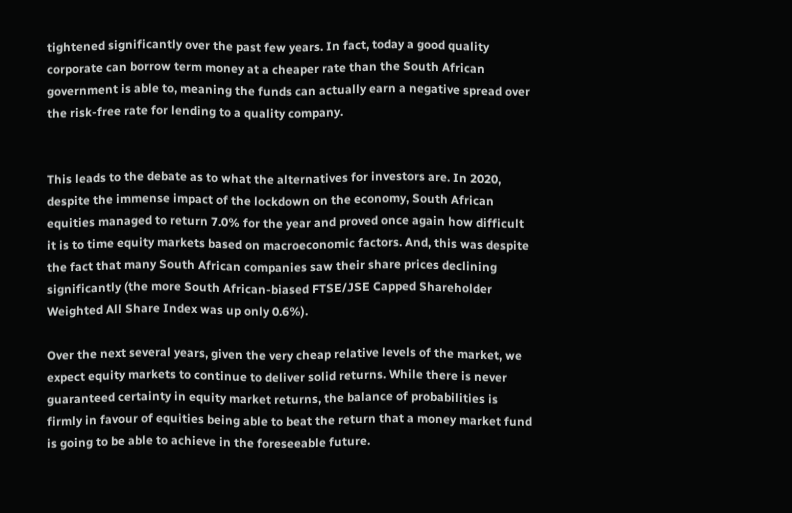tightened significantly over the past few years. In fact, today a good quality corporate can borrow term money at a cheaper rate than the South African government is able to, meaning the funds can actually earn a negative spread over the risk-free rate for lending to a quality company.


This leads to the debate as to what the alternatives for investors are. In 2020, despite the immense impact of the lockdown on the economy, South African equities managed to return 7.0% for the year and proved once again how difficult it is to time equity markets based on macroeconomic factors. And, this was despite the fact that many South African companies saw their share prices declining significantly (the more South African-biased FTSE/JSE Capped Shareholder Weighted All Share Index was up only 0.6%).

Over the next several years, given the very cheap relative levels of the market, we expect equity markets to continue to deliver solid returns. While there is never guaranteed certainty in equity market returns, the balance of probabilities is firmly in favour of equities being able to beat the return that a money market fund is going to be able to achieve in the foreseeable future.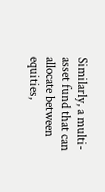Similarly, a multi-asset fund that can allocate between equities,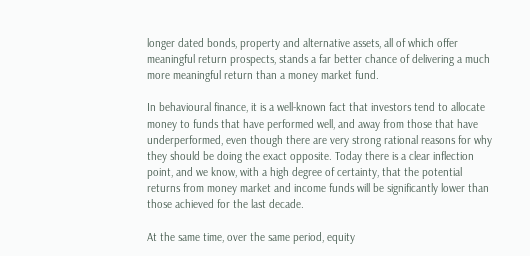longer dated bonds, property and alternative assets, all of which offer meaningful return prospects, stands a far better chance of delivering a much more meaningful return than a money market fund.

In behavioural finance, it is a well-known fact that investors tend to allocate money to funds that have performed well, and away from those that have underperformed, even though there are very strong rational reasons for why they should be doing the exact opposite. Today there is a clear inflection point, and we know, with a high degree of certainty, that the potential returns from money market and income funds will be significantly lower than those achieved for the last decade.

At the same time, over the same period, equity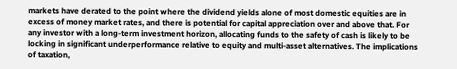markets have derated to the point where the dividend yields alone of most domestic equities are in excess of money market rates, and there is potential for capital appreciation over and above that. For any investor with a long-term investment horizon, allocating funds to the safety of cash is likely to be locking in significant underperformance relative to equity and multi-asset alternatives. The implications of taxation,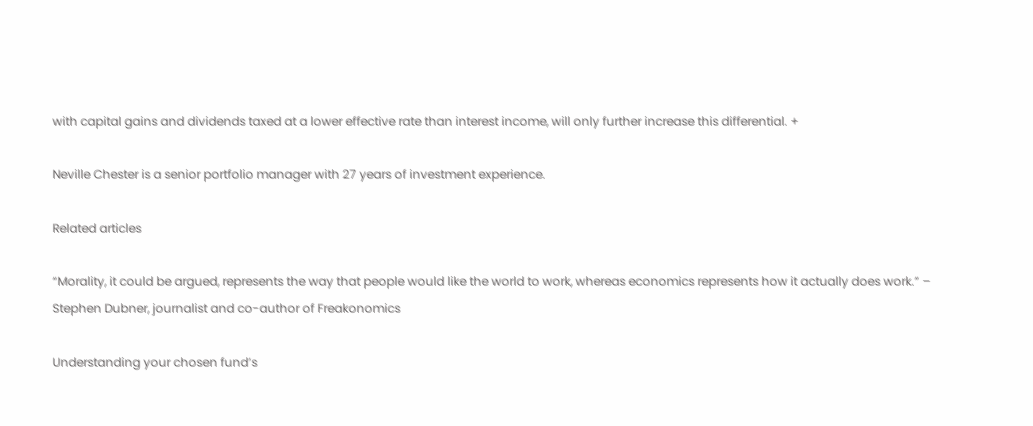with capital gains and dividends taxed at a lower effective rate than interest income, will only further increase this differential. +

Neville Chester is a senior portfolio manager with 27 years of investment experience.

Related articles

“Morality, it could be argued, represents the way that people would like the world to work, whereas economics represents how it actually does work.” – Stephen Dubner, journalist and co-author of Freakonomics

Understanding your chosen fund’s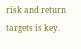risk and return targets is key.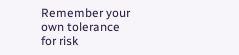Remember your own tolerance for risk